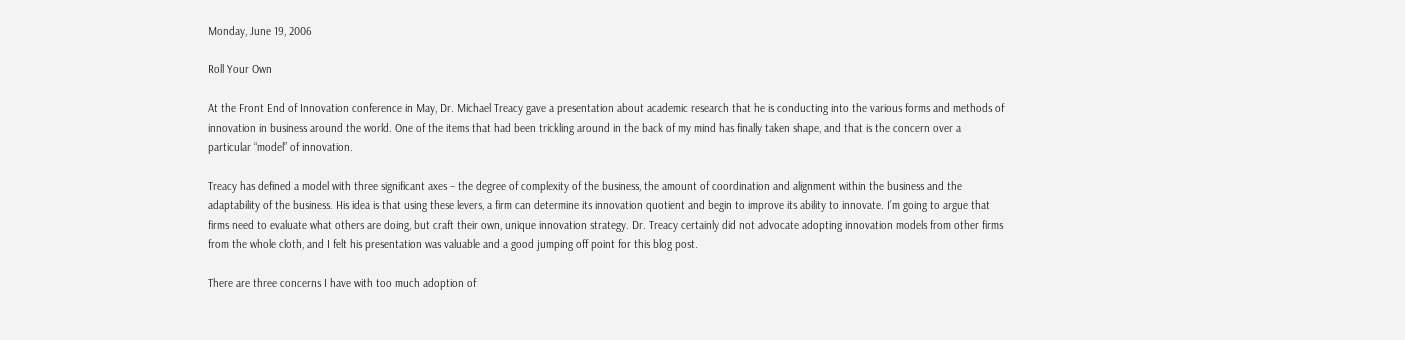Monday, June 19, 2006

Roll Your Own

At the Front End of Innovation conference in May, Dr. Michael Treacy gave a presentation about academic research that he is conducting into the various forms and methods of innovation in business around the world. One of the items that had been trickling around in the back of my mind has finally taken shape, and that is the concern over a particular “model” of innovation.

Treacy has defined a model with three significant axes – the degree of complexity of the business, the amount of coordination and alignment within the business and the adaptability of the business. His idea is that using these levers, a firm can determine its innovation quotient and begin to improve its ability to innovate. I’m going to argue that firms need to evaluate what others are doing, but craft their own, unique innovation strategy. Dr. Treacy certainly did not advocate adopting innovation models from other firms from the whole cloth, and I felt his presentation was valuable and a good jumping off point for this blog post.

There are three concerns I have with too much adoption of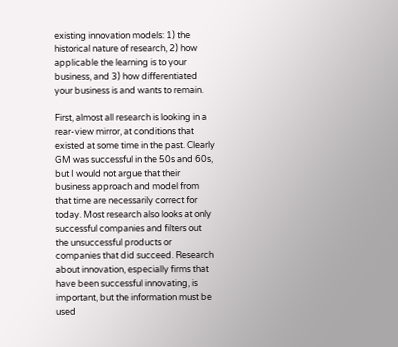existing innovation models: 1) the historical nature of research, 2) how applicable the learning is to your business, and 3) how differentiated your business is and wants to remain.

First, almost all research is looking in a rear-view mirror, at conditions that existed at some time in the past. Clearly GM was successful in the 50s and 60s, but I would not argue that their business approach and model from that time are necessarily correct for today. Most research also looks at only successful companies and filters out the unsuccessful products or companies that did succeed. Research about innovation, especially firms that have been successful innovating, is important, but the information must be used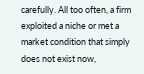carefully. All too often, a firm exploited a niche or met a market condition that simply does not exist now,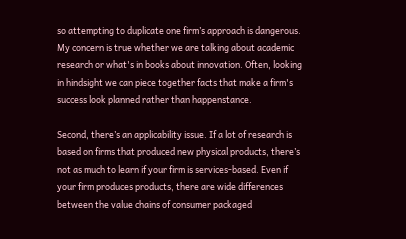so attempting to duplicate one firm’s approach is dangerous. My concern is true whether we are talking about academic research or what's in books about innovation. Often, looking in hindsight we can piece together facts that make a firm's success look planned rather than happenstance.

Second, there’s an applicability issue. If a lot of research is based on firms that produced new physical products, there’s not as much to learn if your firm is services-based. Even if your firm produces products, there are wide differences between the value chains of consumer packaged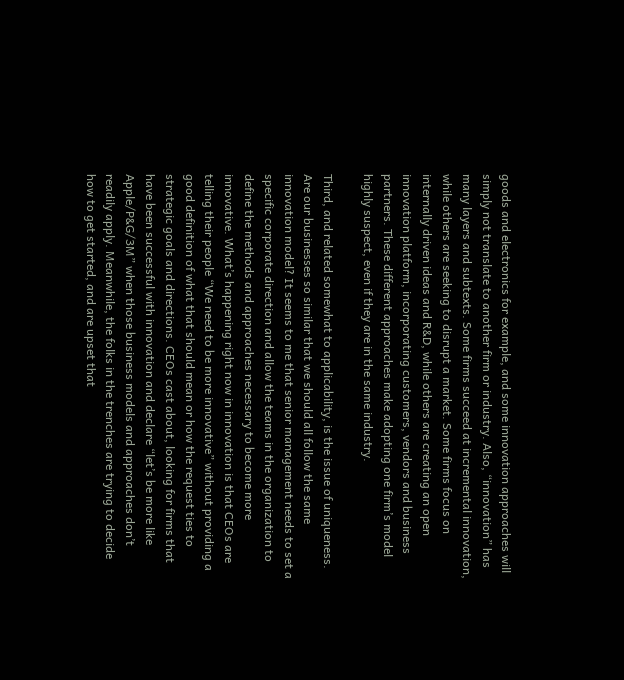goods and electronics for example, and some innovation approaches will simply not translate to another firm or industry. Also, “innovation” has many layers and subtexts. Some firms succeed at incremental innovation, while others are seeking to disrupt a market. Some firms focus on internally driven ideas and R&D, while others are creating an open innovation platform, incorporating customers, vendors and business partners. These different approaches make adopting one firm’s model highly suspect, even if they are in the same industry.

Third, and related somewhat to applicability, is the issue of uniqueness. Are our businesses so similar that we should all follow the same innovation model? It seems to me that senior management needs to set a specific corporate direction and allow the teams in the organization to define the methods and approaches necessary to become more innovative. What’s happening right now in innovation is that CEOs are telling their people “We need to be more innovative” without providing a good definition of what that should mean or how the request ties to strategic goals and directions. CEOs cast about, looking for firms that have been successful with innovation and declare “let’s be more like Apple/P&G/3M” when those business models and approaches don’t readily apply. Meanwhile, the folks in the trenches are trying to decide how to get started, and are upset that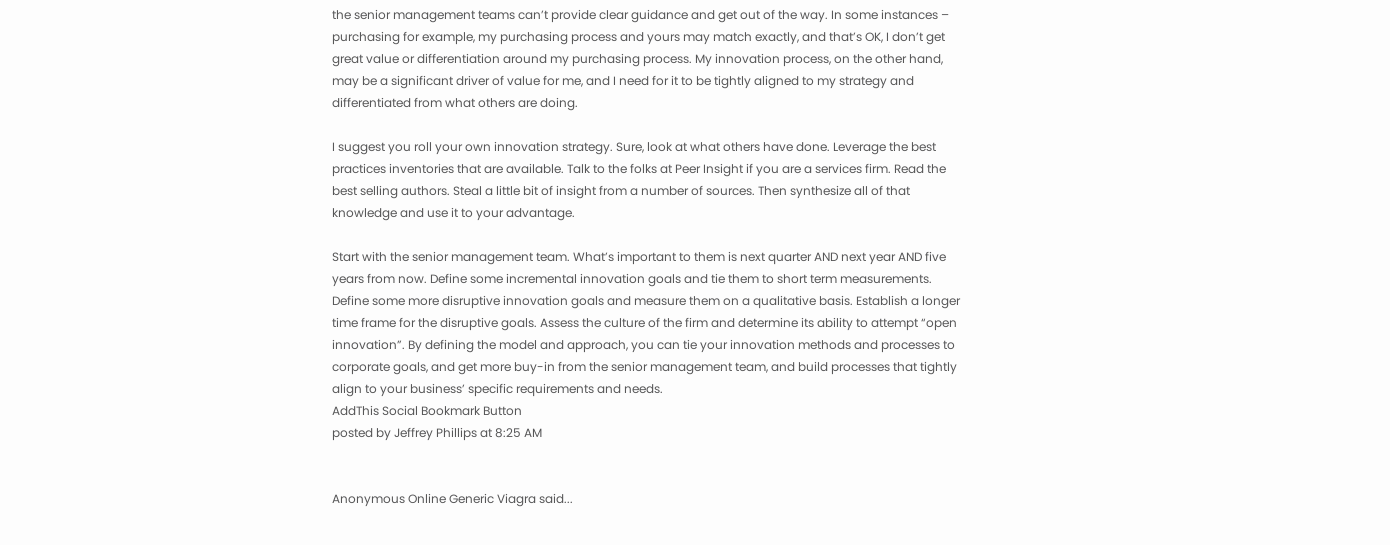the senior management teams can’t provide clear guidance and get out of the way. In some instances – purchasing for example, my purchasing process and yours may match exactly, and that’s OK, I don’t get great value or differentiation around my purchasing process. My innovation process, on the other hand, may be a significant driver of value for me, and I need for it to be tightly aligned to my strategy and differentiated from what others are doing.

I suggest you roll your own innovation strategy. Sure, look at what others have done. Leverage the best practices inventories that are available. Talk to the folks at Peer Insight if you are a services firm. Read the best selling authors. Steal a little bit of insight from a number of sources. Then synthesize all of that knowledge and use it to your advantage.

Start with the senior management team. What’s important to them is next quarter AND next year AND five years from now. Define some incremental innovation goals and tie them to short term measurements. Define some more disruptive innovation goals and measure them on a qualitative basis. Establish a longer time frame for the disruptive goals. Assess the culture of the firm and determine its ability to attempt “open innovation”. By defining the model and approach, you can tie your innovation methods and processes to corporate goals, and get more buy-in from the senior management team, and build processes that tightly align to your business’ specific requirements and needs.
AddThis Social Bookmark Button
posted by Jeffrey Phillips at 8:25 AM


Anonymous Online Generic Viagra said...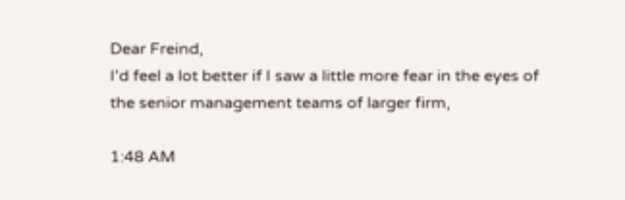Dear Freind,
I'd feel a lot better if I saw a little more fear in the eyes of the senior management teams of larger firm,

1:48 AM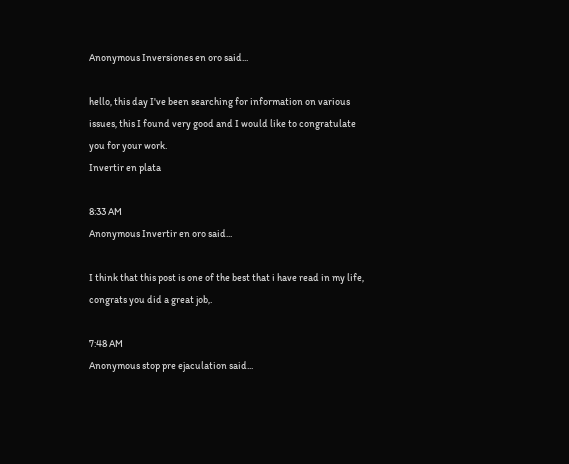Anonymous Inversiones en oro said...

hello, this day I've been searching for information on various issues, this I found very good and I would like to congratulate you for your work.
Invertir en plata

8:33 AM
Anonymous Invertir en oro said...

I think that this post is one of the best that i have read in my life, congrats you did a great job,.

7:48 AM
Anonymous stop pre ejaculation said...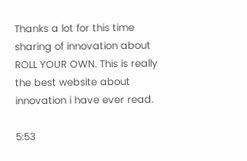Thanks a lot for this time sharing of innovation about ROLL YOUR OWN. This is really the best website about innovation i have ever read.

5:53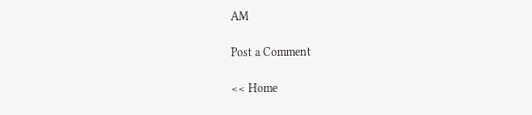AM

Post a Comment

<< Home